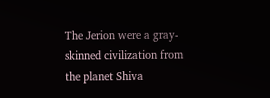The Jerion were a gray-skinned civilization from the planet Shiva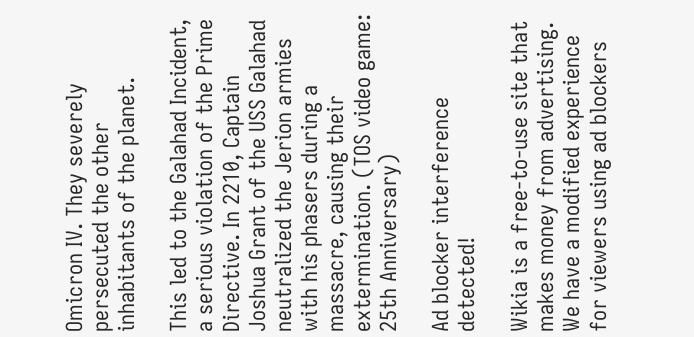Omicron IV. They severely persecuted the other inhabitants of the planet.

This led to the Galahad Incident, a serious violation of the Prime Directive. In 2210, Captain Joshua Grant of the USS Galahad neutralized the Jerion armies with his phasers during a massacre, causing their extermination. (TOS video game: 25th Anniversary)

Ad blocker interference detected!

Wikia is a free-to-use site that makes money from advertising. We have a modified experience for viewers using ad blockers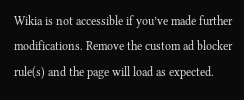Wikia is not accessible if you’ve made further modifications. Remove the custom ad blocker rule(s) and the page will load as expected.